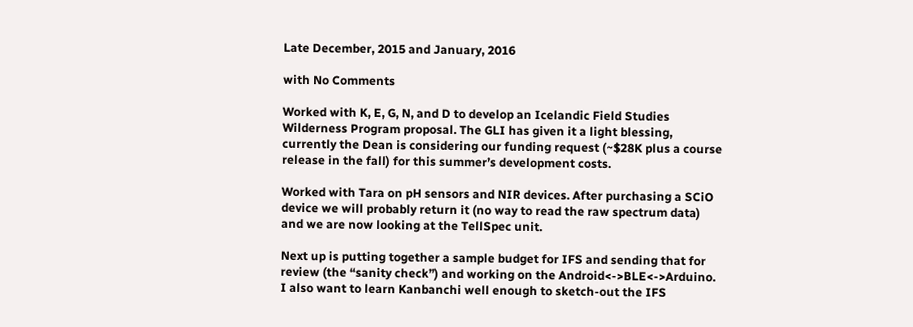Late December, 2015 and January, 2016

with No Comments

Worked with K, E, G, N, and D to develop an Icelandic Field Studies Wilderness Program proposal. The GLI has given it a light blessing, currently the Dean is considering our funding request (~$28K plus a course release in the fall) for this summer’s development costs.

Worked with Tara on pH sensors and NIR devices. After purchasing a SCiO device we will probably return it (no way to read the raw spectrum data) and we are now looking at the TellSpec unit.

Next up is putting together a sample budget for IFS and sending that for review (the “sanity check”) and working on the Android<->BLE<->Arduino. I also want to learn Kanbanchi well enough to sketch-out the IFS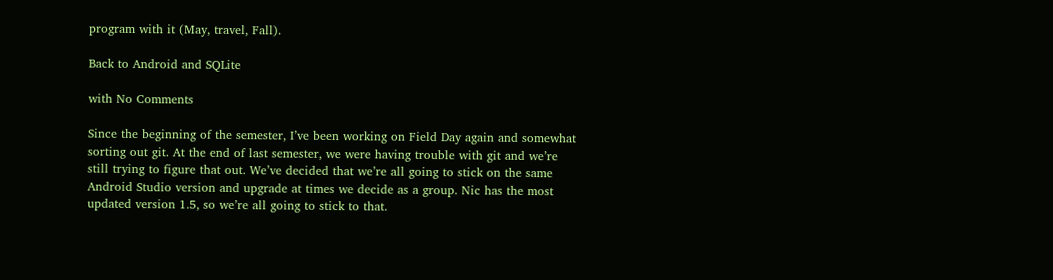program with it (May, travel, Fall).

Back to Android and SQLite

with No Comments

Since the beginning of the semester, I’ve been working on Field Day again and somewhat sorting out git. At the end of last semester, we were having trouble with git and we’re still trying to figure that out. We’ve decided that we’re all going to stick on the same Android Studio version and upgrade at times we decide as a group. Nic has the most updated version 1.5, so we’re all going to stick to that.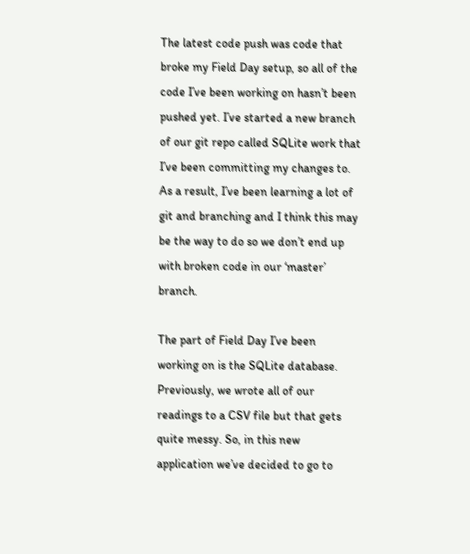The latest code push was code that broke my Field Day setup, so all of the code I’ve been working on hasn’t been pushed yet. I’ve started a new branch of our git repo called SQLite work that I’ve been committing my changes to. As a result, I’ve been learning a lot of git and branching and I think this may be the way to do so we don’t end up with broken code in our ‘master’ branch.

The part of Field Day I’ve been working on is the SQLite database. Previously, we wrote all of our readings to a CSV file but that gets quite messy. So, in this new application we’ve decided to go to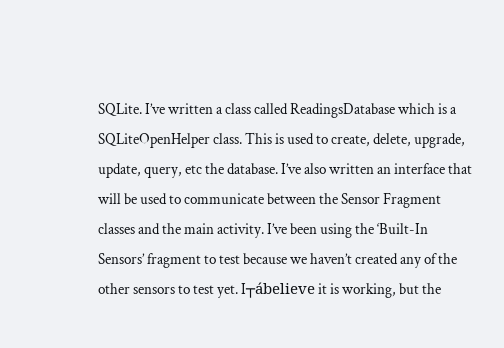SQLite. I’ve written a class called ReadingsDatabase which is a SQLiteOpenHelper class. This is used to create, delete, upgrade, update, query, etc the database. I’ve also written an interface that will be used to communicate between the Sensor Fragment classes and the main activity. I’ve been using the ‘Built-In Sensors’ fragment to test because we haven’t created any of the other sensors to test yet. I┬ábelieve it is working, but the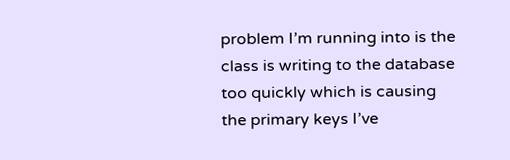problem I’m running into is the class is writing to the database too quickly which is causing the primary keys I’ve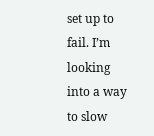set up to fail. I’m looking into a way to slow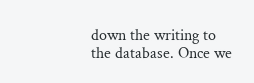down the writing to the database. Once we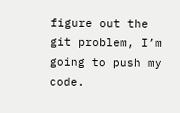figure out the git problem, I’m going to push my code.